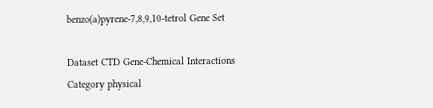benzo(a)pyrene-7,8,9,10-tetrol Gene Set

Dataset CTD Gene-Chemical Interactions
Category physical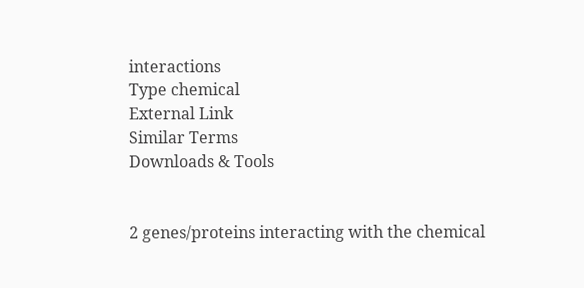interactions
Type chemical
External Link
Similar Terms
Downloads & Tools


2 genes/proteins interacting with the chemical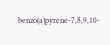benzo(a)pyrene-7,8,9,10-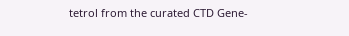tetrol from the curated CTD Gene-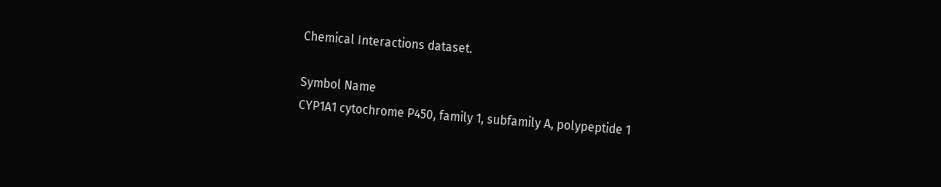Chemical Interactions dataset.

Symbol Name
CYP1A1 cytochrome P450, family 1, subfamily A, polypeptide 1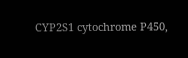CYP2S1 cytochrome P450,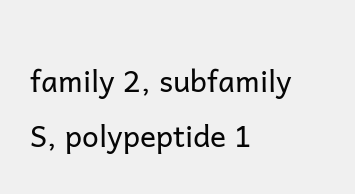family 2, subfamily S, polypeptide 1